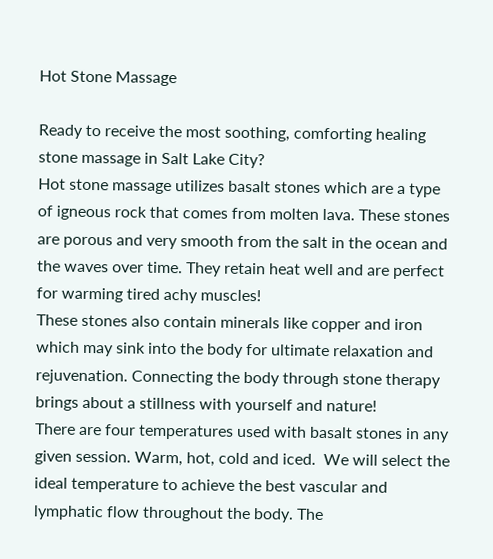Hot Stone Massage

Ready to receive the most soothing, comforting healing stone massage in Salt Lake City?
Hot stone massage utilizes basalt stones which are a type of igneous rock that comes from molten lava. These stones are porous and very smooth from the salt in the ocean and the waves over time. They retain heat well and are perfect for warming tired achy muscles!
These stones also contain minerals like copper and iron which may sink into the body for ultimate relaxation and rejuvenation. Connecting the body through stone therapy brings about a stillness with yourself and nature!
There are four temperatures used with basalt stones in any given session. Warm, hot, cold and iced.  We will select the ideal temperature to achieve the best vascular and lymphatic flow throughout the body. The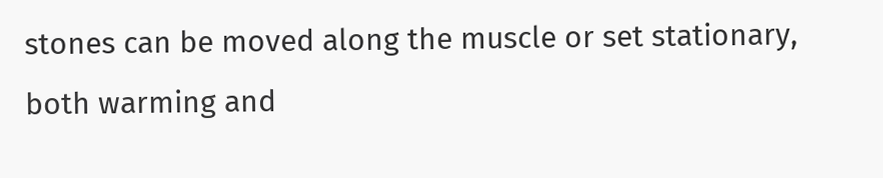stones can be moved along the muscle or set stationary,  both warming and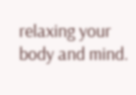relaxing your body and mind.